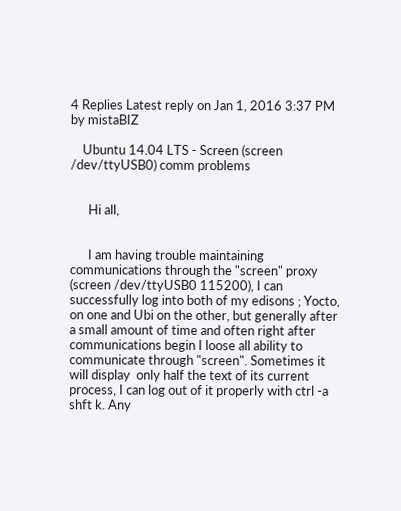4 Replies Latest reply on Jan 1, 2016 3:37 PM by mistaBIZ

    Ubuntu 14.04 LTS - Screen (screen /dev/ttyUSB0) comm problems


      Hi all,


      I am having trouble maintaining communications through the "screen" proxy (screen /dev/ttyUSB0 115200), I can successfully log into both of my edisons ; Yocto, on one and Ubi on the other, but generally after a small amount of time and often right after communications begin I loose all ability to communicate through "screen". Sometimes it will display  only half the text of its current process, I can log out of it properly with ctrl -a shft k. Any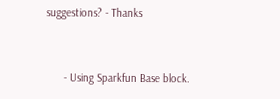suggestions? - Thanks


      - Using Sparkfun Base block.